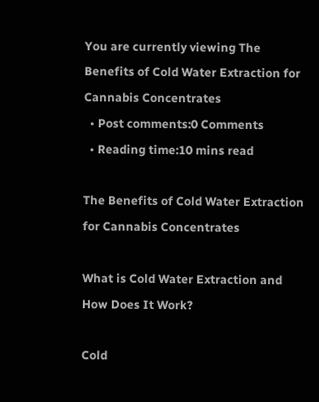You are currently viewing The Benefits of Cold Water Extraction for Cannabis Concentrates
  • Post comments:0 Comments
  • Reading time:10 mins read

The Benefits of Cold Water Extraction for Cannabis Concentrates

What is Cold Water Extraction and How Does It Work?

Cold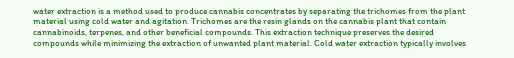water extraction is a method used to produce cannabis concentrates by separating the trichomes from the plant material using cold water and agitation. Trichomes are the resin glands on the cannabis plant that contain cannabinoids, terpenes, and other beneficial compounds. This extraction technique preserves the desired compounds while minimizing the extraction of unwanted plant material. Cold water extraction typically involves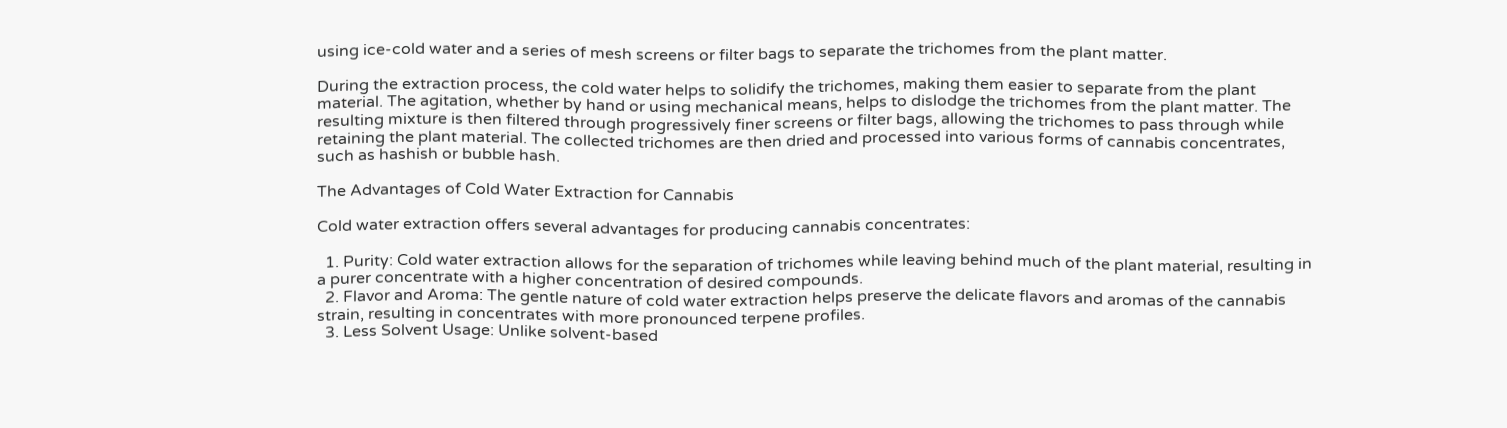using ice-cold water and a series of mesh screens or filter bags to separate the trichomes from the plant matter.

During the extraction process, the cold water helps to solidify the trichomes, making them easier to separate from the plant material. The agitation, whether by hand or using mechanical means, helps to dislodge the trichomes from the plant matter. The resulting mixture is then filtered through progressively finer screens or filter bags, allowing the trichomes to pass through while retaining the plant material. The collected trichomes are then dried and processed into various forms of cannabis concentrates, such as hashish or bubble hash.

The Advantages of Cold Water Extraction for Cannabis

Cold water extraction offers several advantages for producing cannabis concentrates:

  1. Purity: Cold water extraction allows for the separation of trichomes while leaving behind much of the plant material, resulting in a purer concentrate with a higher concentration of desired compounds.
  2. Flavor and Aroma: The gentle nature of cold water extraction helps preserve the delicate flavors and aromas of the cannabis strain, resulting in concentrates with more pronounced terpene profiles.
  3. Less Solvent Usage: Unlike solvent-based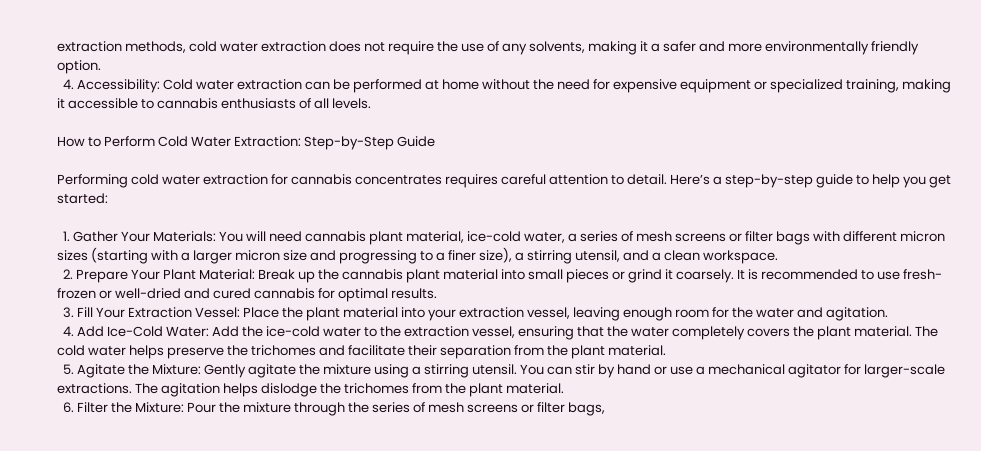extraction methods, cold water extraction does not require the use of any solvents, making it a safer and more environmentally friendly option.
  4. Accessibility: Cold water extraction can be performed at home without the need for expensive equipment or specialized training, making it accessible to cannabis enthusiasts of all levels.

How to Perform Cold Water Extraction: Step-by-Step Guide

Performing cold water extraction for cannabis concentrates requires careful attention to detail. Here’s a step-by-step guide to help you get started:

  1. Gather Your Materials: You will need cannabis plant material, ice-cold water, a series of mesh screens or filter bags with different micron sizes (starting with a larger micron size and progressing to a finer size), a stirring utensil, and a clean workspace.
  2. Prepare Your Plant Material: Break up the cannabis plant material into small pieces or grind it coarsely. It is recommended to use fresh-frozen or well-dried and cured cannabis for optimal results.
  3. Fill Your Extraction Vessel: Place the plant material into your extraction vessel, leaving enough room for the water and agitation.
  4. Add Ice-Cold Water: Add the ice-cold water to the extraction vessel, ensuring that the water completely covers the plant material. The cold water helps preserve the trichomes and facilitate their separation from the plant material.
  5. Agitate the Mixture: Gently agitate the mixture using a stirring utensil. You can stir by hand or use a mechanical agitator for larger-scale extractions. The agitation helps dislodge the trichomes from the plant material.
  6. Filter the Mixture: Pour the mixture through the series of mesh screens or filter bags,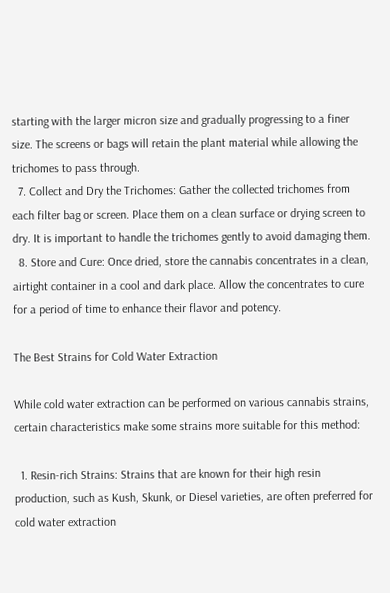starting with the larger micron size and gradually progressing to a finer size. The screens or bags will retain the plant material while allowing the trichomes to pass through.
  7. Collect and Dry the Trichomes: Gather the collected trichomes from each filter bag or screen. Place them on a clean surface or drying screen to dry. It is important to handle the trichomes gently to avoid damaging them.
  8. Store and Cure: Once dried, store the cannabis concentrates in a clean, airtight container in a cool and dark place. Allow the concentrates to cure for a period of time to enhance their flavor and potency.

The Best Strains for Cold Water Extraction

While cold water extraction can be performed on various cannabis strains, certain characteristics make some strains more suitable for this method:

  1. Resin-rich Strains: Strains that are known for their high resin production, such as Kush, Skunk, or Diesel varieties, are often preferred for cold water extraction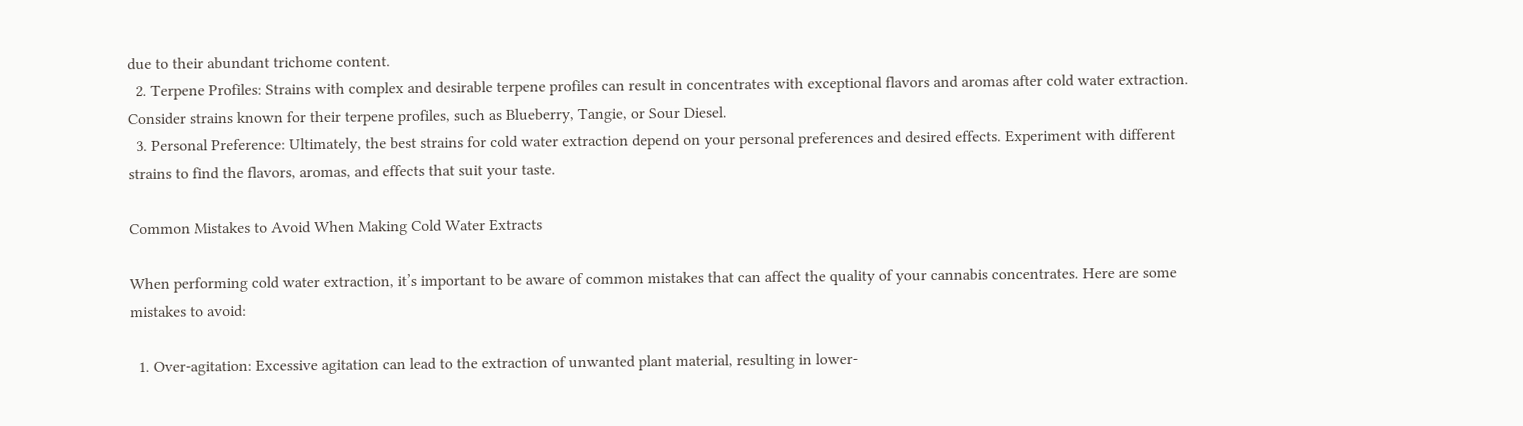due to their abundant trichome content.
  2. Terpene Profiles: Strains with complex and desirable terpene profiles can result in concentrates with exceptional flavors and aromas after cold water extraction. Consider strains known for their terpene profiles, such as Blueberry, Tangie, or Sour Diesel.
  3. Personal Preference: Ultimately, the best strains for cold water extraction depend on your personal preferences and desired effects. Experiment with different strains to find the flavors, aromas, and effects that suit your taste.

Common Mistakes to Avoid When Making Cold Water Extracts

When performing cold water extraction, it’s important to be aware of common mistakes that can affect the quality of your cannabis concentrates. Here are some mistakes to avoid:

  1. Over-agitation: Excessive agitation can lead to the extraction of unwanted plant material, resulting in lower-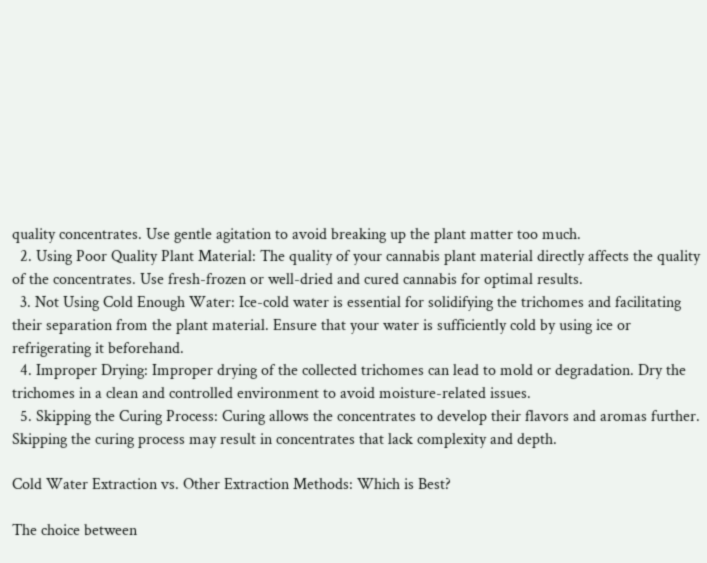quality concentrates. Use gentle agitation to avoid breaking up the plant matter too much.
  2. Using Poor Quality Plant Material: The quality of your cannabis plant material directly affects the quality of the concentrates. Use fresh-frozen or well-dried and cured cannabis for optimal results.
  3. Not Using Cold Enough Water: Ice-cold water is essential for solidifying the trichomes and facilitating their separation from the plant material. Ensure that your water is sufficiently cold by using ice or refrigerating it beforehand.
  4. Improper Drying: Improper drying of the collected trichomes can lead to mold or degradation. Dry the trichomes in a clean and controlled environment to avoid moisture-related issues.
  5. Skipping the Curing Process: Curing allows the concentrates to develop their flavors and aromas further. Skipping the curing process may result in concentrates that lack complexity and depth.

Cold Water Extraction vs. Other Extraction Methods: Which is Best?

The choice between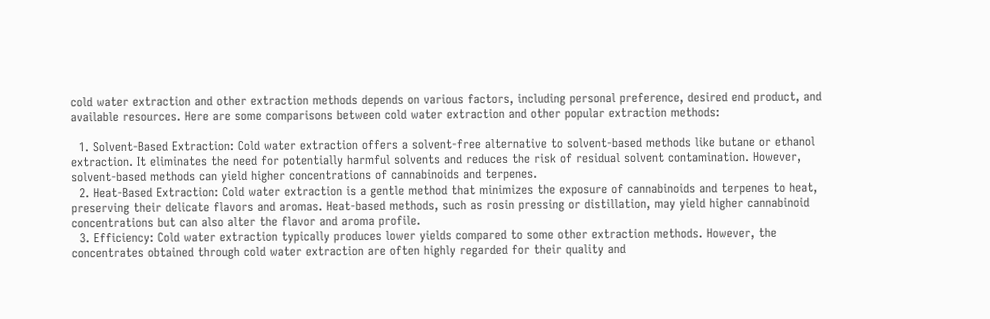cold water extraction and other extraction methods depends on various factors, including personal preference, desired end product, and available resources. Here are some comparisons between cold water extraction and other popular extraction methods:

  1. Solvent-Based Extraction: Cold water extraction offers a solvent-free alternative to solvent-based methods like butane or ethanol extraction. It eliminates the need for potentially harmful solvents and reduces the risk of residual solvent contamination. However, solvent-based methods can yield higher concentrations of cannabinoids and terpenes.
  2. Heat-Based Extraction: Cold water extraction is a gentle method that minimizes the exposure of cannabinoids and terpenes to heat, preserving their delicate flavors and aromas. Heat-based methods, such as rosin pressing or distillation, may yield higher cannabinoid concentrations but can also alter the flavor and aroma profile.
  3. Efficiency: Cold water extraction typically produces lower yields compared to some other extraction methods. However, the concentrates obtained through cold water extraction are often highly regarded for their quality and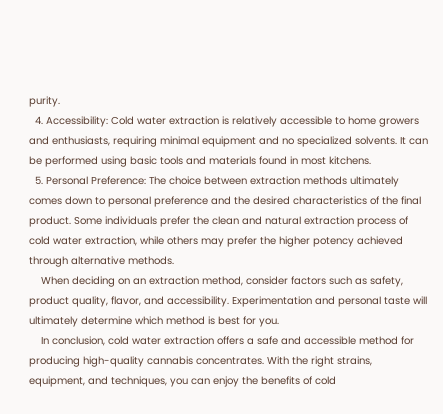purity.
  4. Accessibility: Cold water extraction is relatively accessible to home growers and enthusiasts, requiring minimal equipment and no specialized solvents. It can be performed using basic tools and materials found in most kitchens.
  5. Personal Preference: The choice between extraction methods ultimately comes down to personal preference and the desired characteristics of the final product. Some individuals prefer the clean and natural extraction process of cold water extraction, while others may prefer the higher potency achieved through alternative methods.
    When deciding on an extraction method, consider factors such as safety, product quality, flavor, and accessibility. Experimentation and personal taste will ultimately determine which method is best for you.
    In conclusion, cold water extraction offers a safe and accessible method for producing high-quality cannabis concentrates. With the right strains, equipment, and techniques, you can enjoy the benefits of cold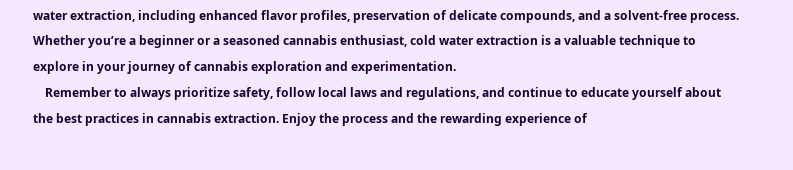water extraction, including enhanced flavor profiles, preservation of delicate compounds, and a solvent-free process. Whether you’re a beginner or a seasoned cannabis enthusiast, cold water extraction is a valuable technique to explore in your journey of cannabis exploration and experimentation.
    Remember to always prioritize safety, follow local laws and regulations, and continue to educate yourself about the best practices in cannabis extraction. Enjoy the process and the rewarding experience of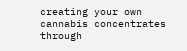creating your own cannabis concentrates through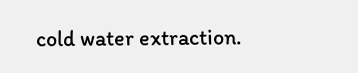cold water extraction.